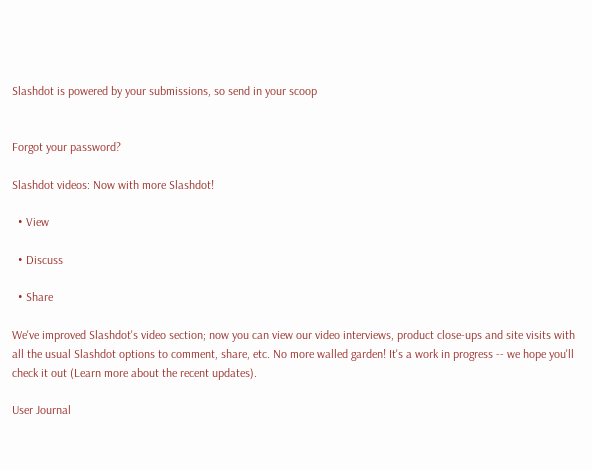Slashdot is powered by your submissions, so send in your scoop


Forgot your password?

Slashdot videos: Now with more Slashdot!

  • View

  • Discuss

  • Share

We've improved Slashdot's video section; now you can view our video interviews, product close-ups and site visits with all the usual Slashdot options to comment, share, etc. No more walled garden! It's a work in progress -- we hope you'll check it out (Learn more about the recent updates).

User Journal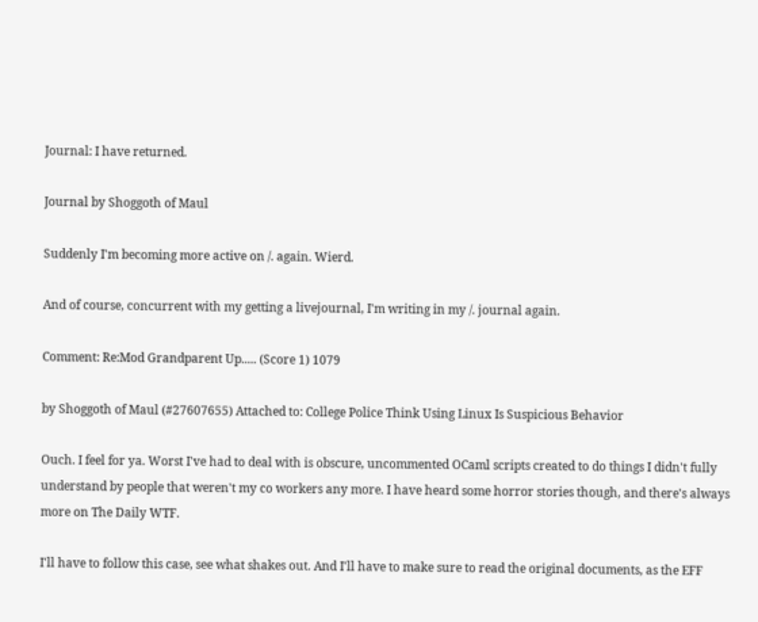Journal: I have returned.

Journal by Shoggoth of Maul

Suddenly I'm becoming more active on /. again. Wierd.

And of course, concurrent with my getting a livejournal, I'm writing in my /. journal again.

Comment: Re:Mod Grandparent Up..... (Score 1) 1079

by Shoggoth of Maul (#27607655) Attached to: College Police Think Using Linux Is Suspicious Behavior

Ouch. I feel for ya. Worst I've had to deal with is obscure, uncommented OCaml scripts created to do things I didn't fully understand by people that weren't my co workers any more. I have heard some horror stories though, and there's always more on The Daily WTF.

I'll have to follow this case, see what shakes out. And I'll have to make sure to read the original documents, as the EFF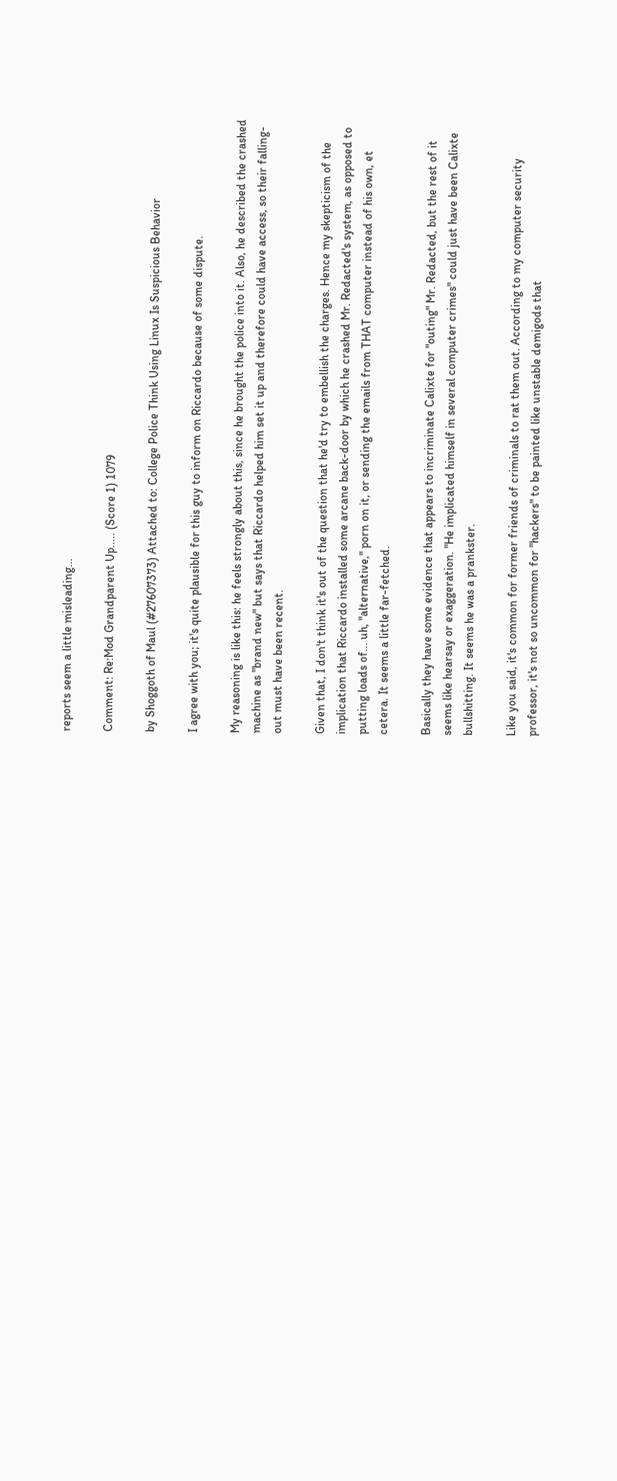reports seem a little misleading...

Comment: Re:Mod Grandparent Up..... (Score 1) 1079

by Shoggoth of Maul (#27607373) Attached to: College Police Think Using Linux Is Suspicious Behavior

I agree with you; it's quite plausible for this guy to inform on Riccardo because of some dispute.

My reasoning is like this: he feels strongly about this, since he brought the police into it. Also, he described the crashed machine as "brand new" but says that Riccardo helped him set it up and therefore could have access, so their falling-out must have been recent.

Given that, I don't think it's out of the question that he'd try to embellish the charges. Hence my skepticism of the implication that Riccardo installed some arcane back-door by which he crashed Mr. Redacted's system, as opposed to putting loads of... uh, "alternative," porn on it, or sending the emails from THAT computer instead of his own, et cetera. It seems a little far-fetched.

Basically they have some evidence that appears to incriminate Calixte for "outing" Mr. Redacted, but the rest of it seems like hearsay or exaggeration. "He implicated himself in several computer crimes" could just have been Calixte bullshitting. It seems he was a prankster.

Like you said, it's common for former friends of criminals to rat them out. According to my computer security professor, it's not so uncommon for "hackers" to be painted like unstable demigods that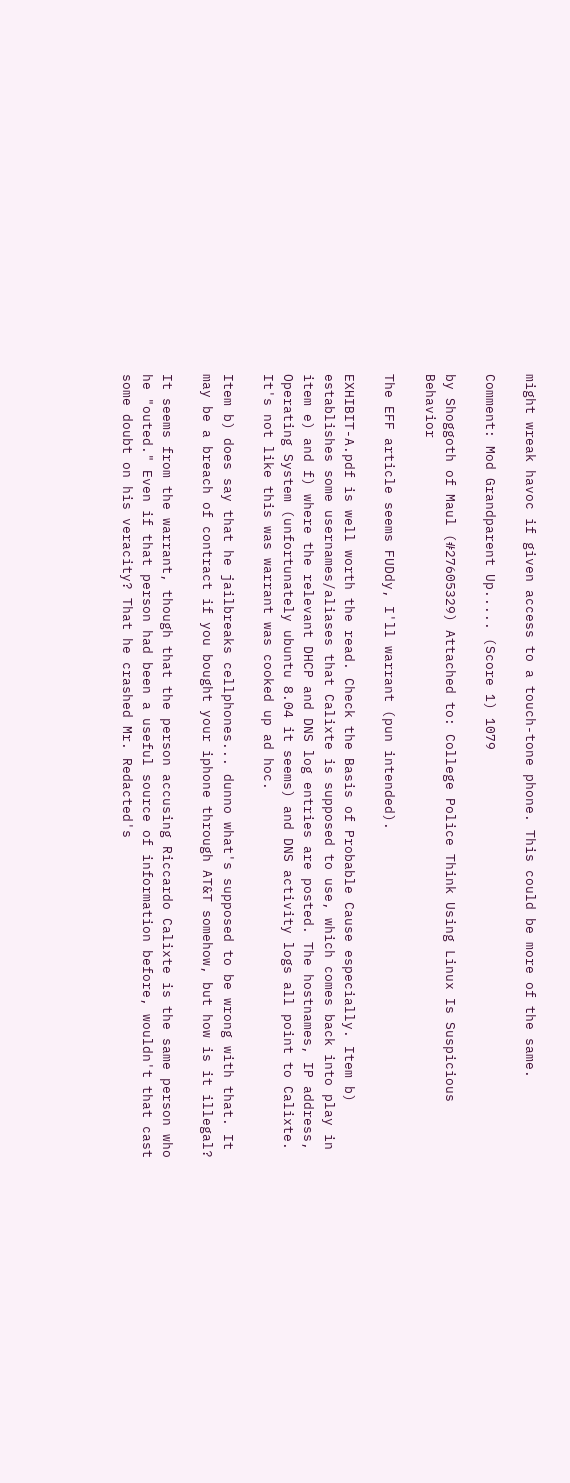might wreak havoc if given access to a touch-tone phone. This could be more of the same.

Comment: Mod Grandparent Up..... (Score 1) 1079

by Shoggoth of Maul (#27605329) Attached to: College Police Think Using Linux Is Suspicious Behavior

The EFF article seems FUDdy, I'll warrant (pun intended).

EXHIBIT-A.pdf is well worth the read. Check the Basis of Probable Cause especially. Item b) establishes some usernames/aliases that Calixte is supposed to use, which comes back into play in item e) and f) where the relevant DHCP and DNS log entries are posted. The hostnames, IP address, Operating System (unfortunately ubuntu 8.04 it seems) and DNS activity logs all point to Calixte. It's not like this was warrant was cooked up ad hoc.

Item b) does say that he jailbreaks cellphones... dunno what's supposed to be wrong with that. It may be a breach of contract if you bought your iphone through AT&T somehow, but how is it illegal?

It seems from the warrant, though that the person accusing Riccardo Calixte is the same person who he "outed." Even if that person had been a useful source of information before, wouldn't that cast some doubt on his veracity? That he crashed Mr. Redacted's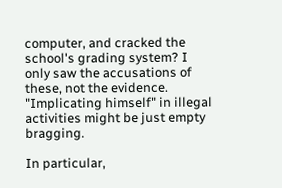computer, and cracked the school's grading system? I only saw the accusations of these, not the evidence. "Implicating himself" in illegal activities might be just empty bragging.

In particular,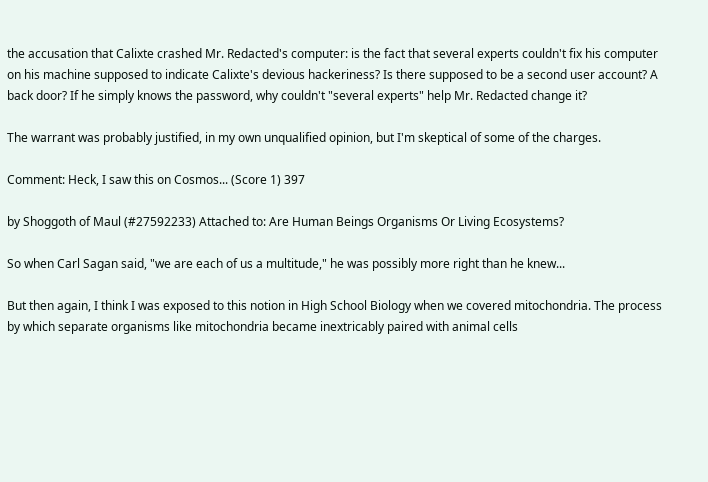the accusation that Calixte crashed Mr. Redacted's computer: is the fact that several experts couldn't fix his computer on his machine supposed to indicate Calixte's devious hackeriness? Is there supposed to be a second user account? A back door? If he simply knows the password, why couldn't "several experts" help Mr. Redacted change it?

The warrant was probably justified, in my own unqualified opinion, but I'm skeptical of some of the charges.

Comment: Heck, I saw this on Cosmos... (Score 1) 397

by Shoggoth of Maul (#27592233) Attached to: Are Human Beings Organisms Or Living Ecosystems?

So when Carl Sagan said, "we are each of us a multitude," he was possibly more right than he knew...

But then again, I think I was exposed to this notion in High School Biology when we covered mitochondria. The process by which separate organisms like mitochondria became inextricably paired with animal cells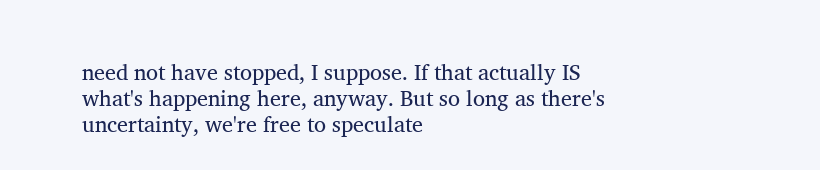need not have stopped, I suppose. If that actually IS what's happening here, anyway. But so long as there's uncertainty, we're free to speculate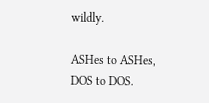wildly.

ASHes to ASHes, DOS to DOS.